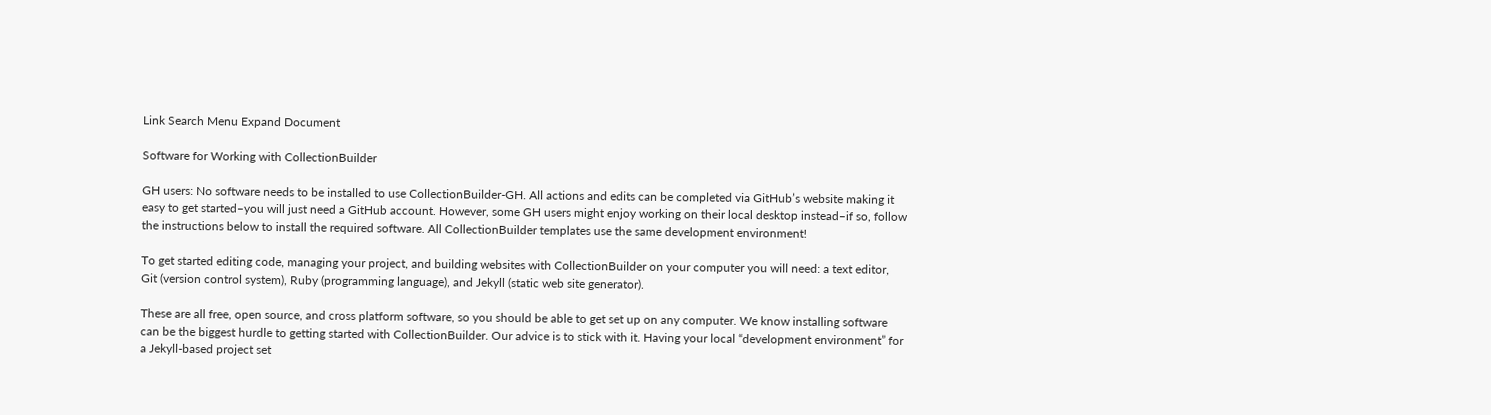Link Search Menu Expand Document

Software for Working with CollectionBuilder

GH users: No software needs to be installed to use CollectionBuilder-GH. All actions and edits can be completed via GitHub’s website making it easy to get started–you will just need a GitHub account. However, some GH users might enjoy working on their local desktop instead–if so, follow the instructions below to install the required software. All CollectionBuilder templates use the same development environment!

To get started editing code, managing your project, and building websites with CollectionBuilder on your computer you will need: a text editor, Git (version control system), Ruby (programming language), and Jekyll (static web site generator).

These are all free, open source, and cross platform software, so you should be able to get set up on any computer. We know installing software can be the biggest hurdle to getting started with CollectionBuilder. Our advice is to stick with it. Having your local “development environment” for a Jekyll-based project set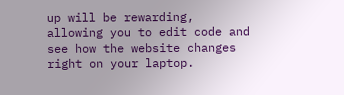up will be rewarding, allowing you to edit code and see how the website changes right on your laptop.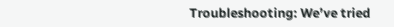Troubleshooting: We’ve tried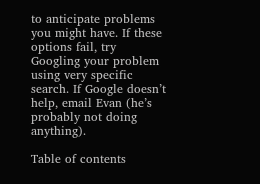to anticipate problems you might have. If these options fail, try Googling your problem using very specific search. If Google doesn’t help, email Evan (he’s probably not doing anything).

Table of contents